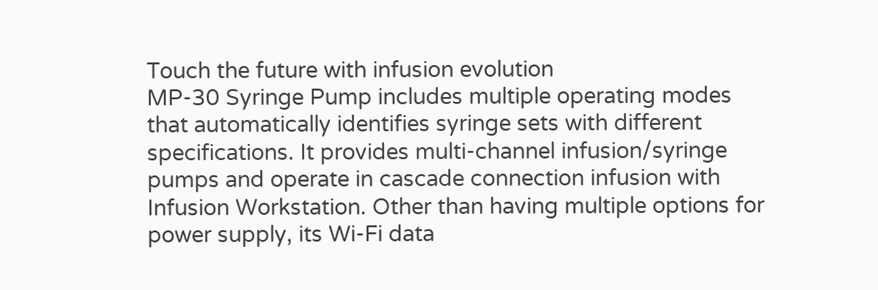Touch the future with infusion evolution
MP-30 Syringe Pump includes multiple operating modes that automatically identifies syringe sets with different specifications. It provides multi-channel infusion/syringe pumps and operate in cascade connection infusion with Infusion Workstation. Other than having multiple options for power supply, its Wi-Fi data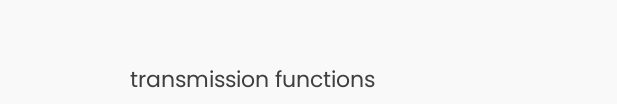transmission functions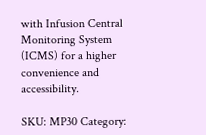with Infusion Central Monitoring System (ICMS) for a higher convenience and accessibility.

SKU: MP30 Category: